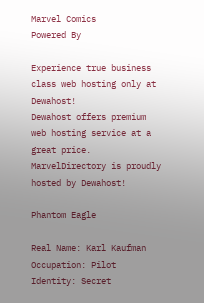Marvel Comics
Powered By

Experience true business class web hosting only at Dewahost!
Dewahost offers premium web hosting service at a great price. MarvelDirectory is proudly hosted by Dewahost!

Phantom Eagle

Real Name: Karl Kaufman
Occupation: Pilot
Identity: Secret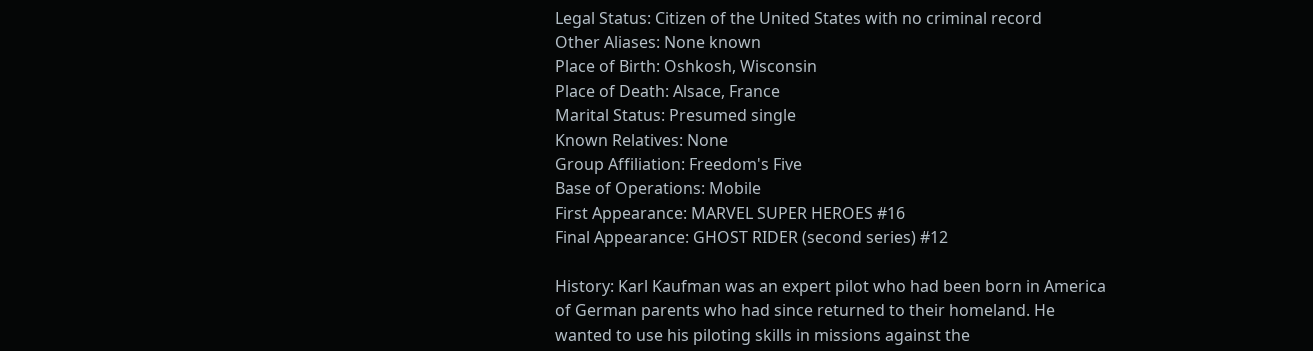Legal Status: Citizen of the United States with no criminal record
Other Aliases: None known
Place of Birth: Oshkosh, Wisconsin
Place of Death: Alsace, France
Marital Status: Presumed single
Known Relatives: None
Group Affiliation: Freedom's Five
Base of Operations: Mobile
First Appearance: MARVEL SUPER HEROES #16
Final Appearance: GHOST RIDER (second series) #12

History: Karl Kaufman was an expert pilot who had been born in America of German parents who had since returned to their homeland. He wanted to use his piloting skills in missions against the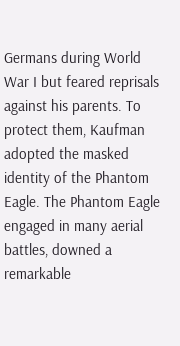Germans during World War I but feared reprisals against his parents. To protect them, Kaufman adopted the masked identity of the Phantom Eagle. The Phantom Eagle engaged in many aerial battles, downed a remarkable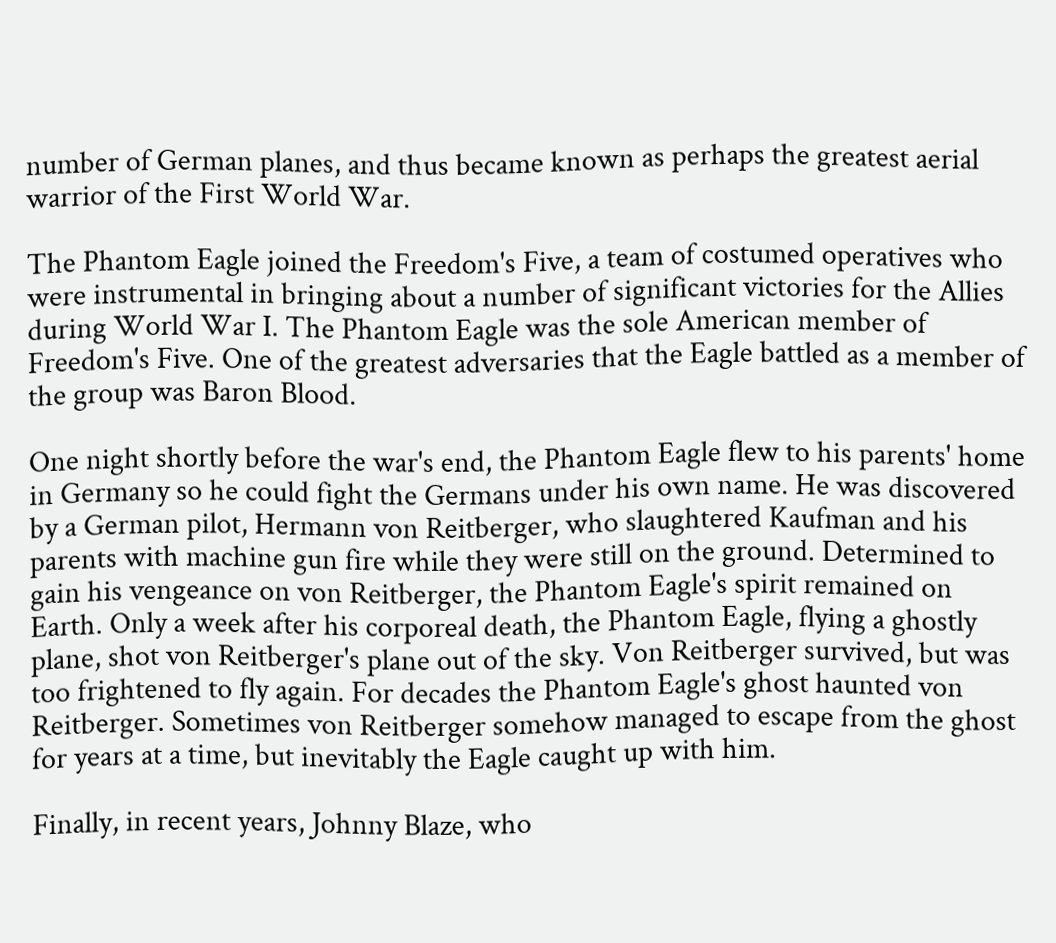number of German planes, and thus became known as perhaps the greatest aerial warrior of the First World War.

The Phantom Eagle joined the Freedom's Five, a team of costumed operatives who were instrumental in bringing about a number of significant victories for the Allies during World War I. The Phantom Eagle was the sole American member of Freedom's Five. One of the greatest adversaries that the Eagle battled as a member of the group was Baron Blood.

One night shortly before the war's end, the Phantom Eagle flew to his parents' home in Germany so he could fight the Germans under his own name. He was discovered by a German pilot, Hermann von Reitberger, who slaughtered Kaufman and his parents with machine gun fire while they were still on the ground. Determined to gain his vengeance on von Reitberger, the Phantom Eagle's spirit remained on Earth. Only a week after his corporeal death, the Phantom Eagle, flying a ghostly plane, shot von Reitberger's plane out of the sky. Von Reitberger survived, but was too frightened to fly again. For decades the Phantom Eagle's ghost haunted von Reitberger. Sometimes von Reitberger somehow managed to escape from the ghost for years at a time, but inevitably the Eagle caught up with him.

Finally, in recent years, Johnny Blaze, who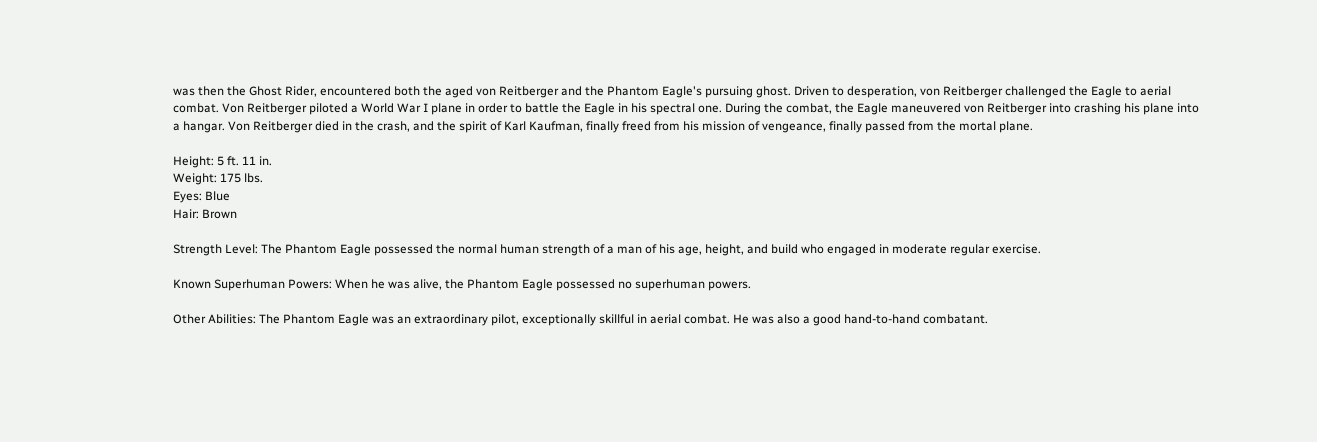was then the Ghost Rider, encountered both the aged von Reitberger and the Phantom Eagle's pursuing ghost. Driven to desperation, von Reitberger challenged the Eagle to aerial combat. Von Reitberger piloted a World War I plane in order to battle the Eagle in his spectral one. During the combat, the Eagle maneuvered von Reitberger into crashing his plane into a hangar. Von Reitberger died in the crash, and the spirit of Karl Kaufman, finally freed from his mission of vengeance, finally passed from the mortal plane.

Height: 5 ft. 11 in.
Weight: 175 lbs.
Eyes: Blue
Hair: Brown

Strength Level: The Phantom Eagle possessed the normal human strength of a man of his age, height, and build who engaged in moderate regular exercise.

Known Superhuman Powers: When he was alive, the Phantom Eagle possessed no superhuman powers.

Other Abilities: The Phantom Eagle was an extraordinary pilot, exceptionally skillful in aerial combat. He was also a good hand-to-hand combatant.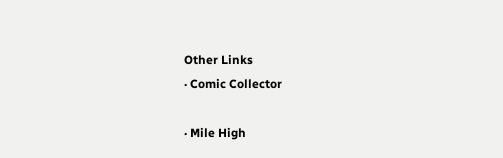Other Links
· Comic Collector

· Mile High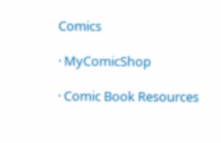Comics

· MyComicShop

· Comic Book Resources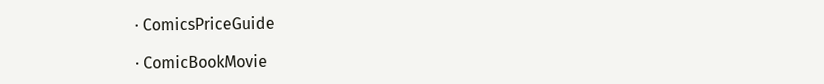· ComicsPriceGuide

· ComicBookMovie